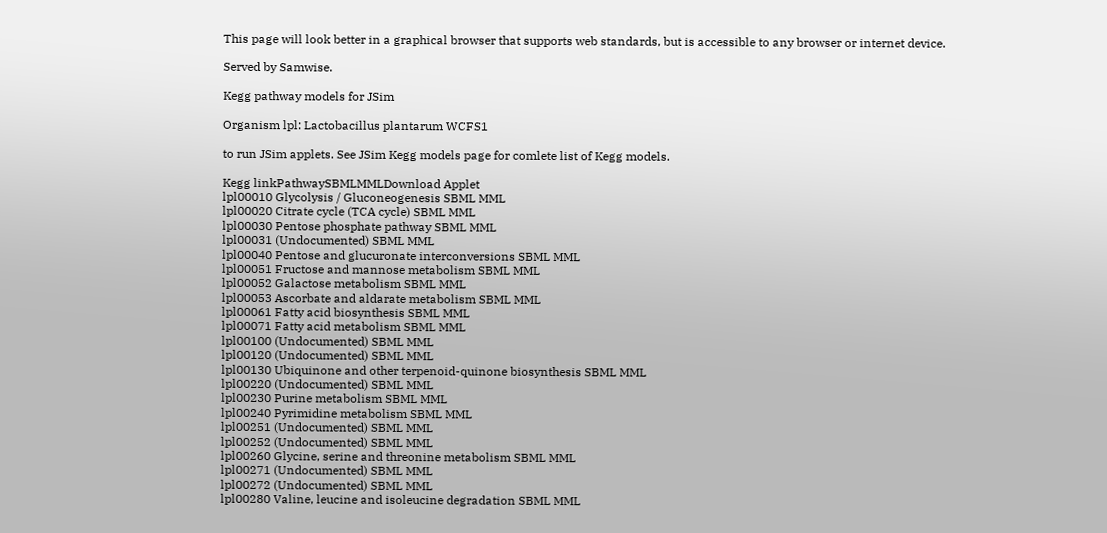This page will look better in a graphical browser that supports web standards, but is accessible to any browser or internet device.

Served by Samwise.

Kegg pathway models for JSim

Organism lpl: Lactobacillus plantarum WCFS1

to run JSim applets. See JSim Kegg models page for comlete list of Kegg models.

Kegg linkPathwaySBMLMMLDownload Applet
lpl00010 Glycolysis / Gluconeogenesis SBML MML
lpl00020 Citrate cycle (TCA cycle) SBML MML
lpl00030 Pentose phosphate pathway SBML MML
lpl00031 (Undocumented) SBML MML
lpl00040 Pentose and glucuronate interconversions SBML MML
lpl00051 Fructose and mannose metabolism SBML MML
lpl00052 Galactose metabolism SBML MML
lpl00053 Ascorbate and aldarate metabolism SBML MML
lpl00061 Fatty acid biosynthesis SBML MML
lpl00071 Fatty acid metabolism SBML MML
lpl00100 (Undocumented) SBML MML
lpl00120 (Undocumented) SBML MML
lpl00130 Ubiquinone and other terpenoid-quinone biosynthesis SBML MML
lpl00220 (Undocumented) SBML MML
lpl00230 Purine metabolism SBML MML
lpl00240 Pyrimidine metabolism SBML MML
lpl00251 (Undocumented) SBML MML
lpl00252 (Undocumented) SBML MML
lpl00260 Glycine, serine and threonine metabolism SBML MML
lpl00271 (Undocumented) SBML MML
lpl00272 (Undocumented) SBML MML
lpl00280 Valine, leucine and isoleucine degradation SBML MML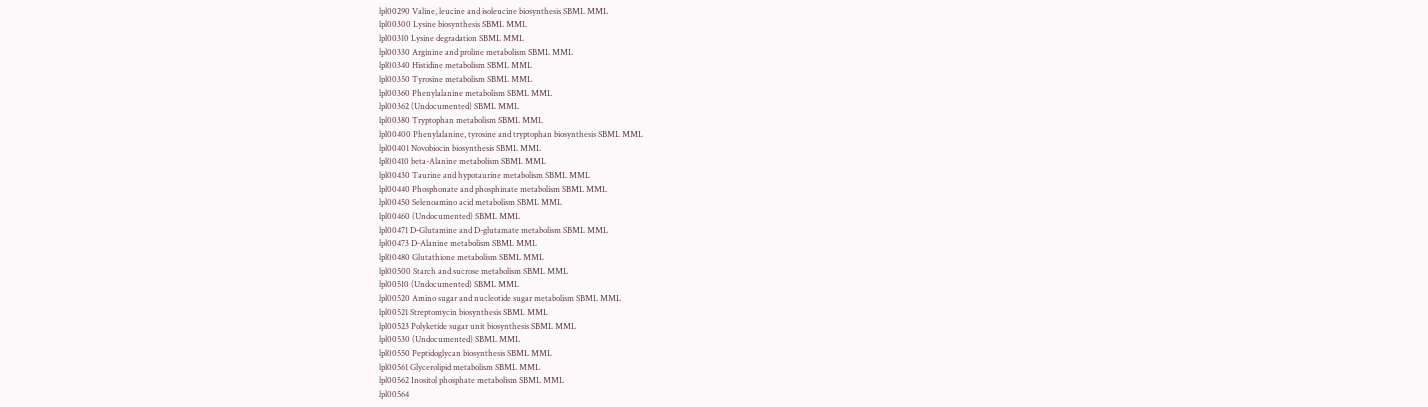lpl00290 Valine, leucine and isoleucine biosynthesis SBML MML
lpl00300 Lysine biosynthesis SBML MML
lpl00310 Lysine degradation SBML MML
lpl00330 Arginine and proline metabolism SBML MML
lpl00340 Histidine metabolism SBML MML
lpl00350 Tyrosine metabolism SBML MML
lpl00360 Phenylalanine metabolism SBML MML
lpl00362 (Undocumented) SBML MML
lpl00380 Tryptophan metabolism SBML MML
lpl00400 Phenylalanine, tyrosine and tryptophan biosynthesis SBML MML
lpl00401 Novobiocin biosynthesis SBML MML
lpl00410 beta-Alanine metabolism SBML MML
lpl00430 Taurine and hypotaurine metabolism SBML MML
lpl00440 Phosphonate and phosphinate metabolism SBML MML
lpl00450 Selenoamino acid metabolism SBML MML
lpl00460 (Undocumented) SBML MML
lpl00471 D-Glutamine and D-glutamate metabolism SBML MML
lpl00473 D-Alanine metabolism SBML MML
lpl00480 Glutathione metabolism SBML MML
lpl00500 Starch and sucrose metabolism SBML MML
lpl00510 (Undocumented) SBML MML
lpl00520 Amino sugar and nucleotide sugar metabolism SBML MML
lpl00521 Streptomycin biosynthesis SBML MML
lpl00523 Polyketide sugar unit biosynthesis SBML MML
lpl00530 (Undocumented) SBML MML
lpl00550 Peptidoglycan biosynthesis SBML MML
lpl00561 Glycerolipid metabolism SBML MML
lpl00562 Inositol phosphate metabolism SBML MML
lpl00564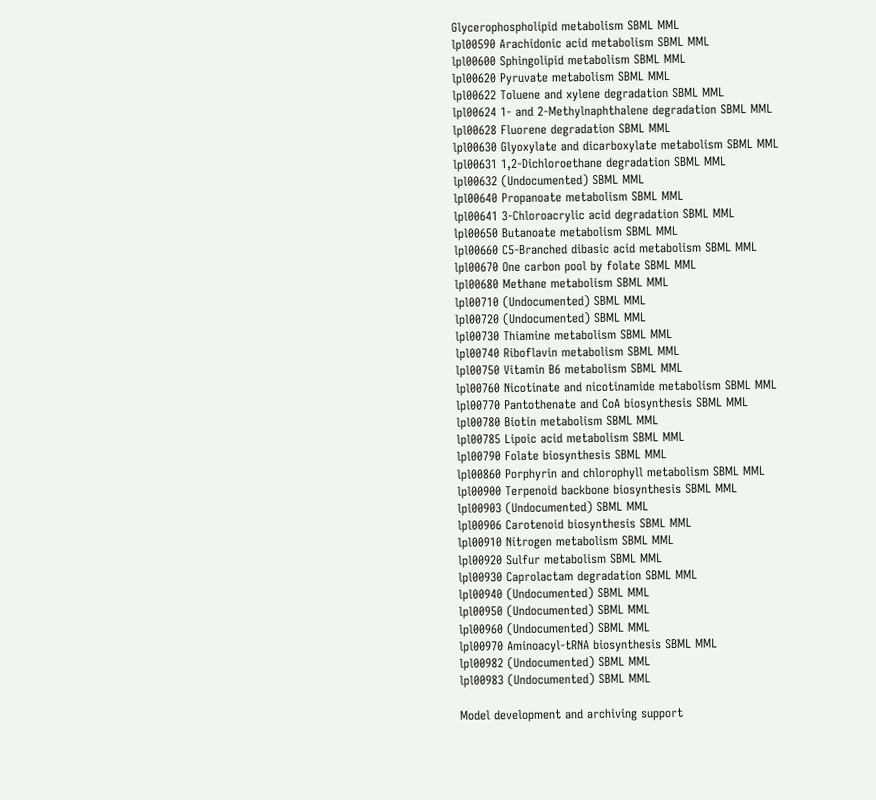Glycerophospholipid metabolism SBML MML
lpl00590 Arachidonic acid metabolism SBML MML
lpl00600 Sphingolipid metabolism SBML MML
lpl00620 Pyruvate metabolism SBML MML
lpl00622 Toluene and xylene degradation SBML MML
lpl00624 1- and 2-Methylnaphthalene degradation SBML MML
lpl00628 Fluorene degradation SBML MML
lpl00630 Glyoxylate and dicarboxylate metabolism SBML MML
lpl00631 1,2-Dichloroethane degradation SBML MML
lpl00632 (Undocumented) SBML MML
lpl00640 Propanoate metabolism SBML MML
lpl00641 3-Chloroacrylic acid degradation SBML MML
lpl00650 Butanoate metabolism SBML MML
lpl00660 C5-Branched dibasic acid metabolism SBML MML
lpl00670 One carbon pool by folate SBML MML
lpl00680 Methane metabolism SBML MML
lpl00710 (Undocumented) SBML MML
lpl00720 (Undocumented) SBML MML
lpl00730 Thiamine metabolism SBML MML
lpl00740 Riboflavin metabolism SBML MML
lpl00750 Vitamin B6 metabolism SBML MML
lpl00760 Nicotinate and nicotinamide metabolism SBML MML
lpl00770 Pantothenate and CoA biosynthesis SBML MML
lpl00780 Biotin metabolism SBML MML
lpl00785 Lipoic acid metabolism SBML MML
lpl00790 Folate biosynthesis SBML MML
lpl00860 Porphyrin and chlorophyll metabolism SBML MML
lpl00900 Terpenoid backbone biosynthesis SBML MML
lpl00903 (Undocumented) SBML MML
lpl00906 Carotenoid biosynthesis SBML MML
lpl00910 Nitrogen metabolism SBML MML
lpl00920 Sulfur metabolism SBML MML
lpl00930 Caprolactam degradation SBML MML
lpl00940 (Undocumented) SBML MML
lpl00950 (Undocumented) SBML MML
lpl00960 (Undocumented) SBML MML
lpl00970 Aminoacyl-tRNA biosynthesis SBML MML
lpl00982 (Undocumented) SBML MML
lpl00983 (Undocumented) SBML MML

Model development and archiving support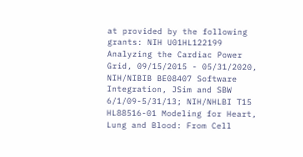at provided by the following grants: NIH U01HL122199 Analyzing the Cardiac Power Grid, 09/15/2015 - 05/31/2020, NIH/NIBIB BE08407 Software Integration, JSim and SBW 6/1/09-5/31/13; NIH/NHLBI T15 HL88516-01 Modeling for Heart, Lung and Blood: From Cell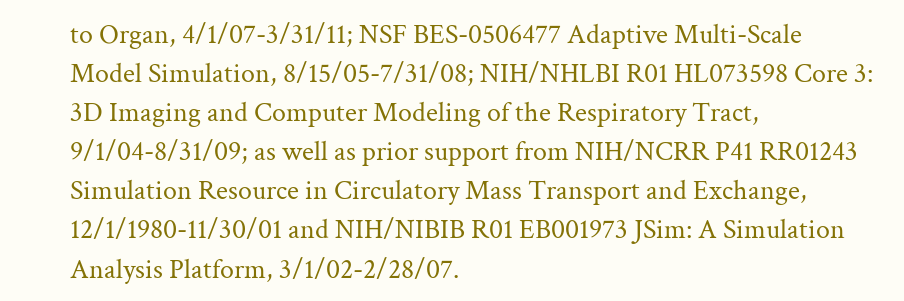to Organ, 4/1/07-3/31/11; NSF BES-0506477 Adaptive Multi-Scale Model Simulation, 8/15/05-7/31/08; NIH/NHLBI R01 HL073598 Core 3: 3D Imaging and Computer Modeling of the Respiratory Tract, 9/1/04-8/31/09; as well as prior support from NIH/NCRR P41 RR01243 Simulation Resource in Circulatory Mass Transport and Exchange, 12/1/1980-11/30/01 and NIH/NIBIB R01 EB001973 JSim: A Simulation Analysis Platform, 3/1/02-2/28/07.